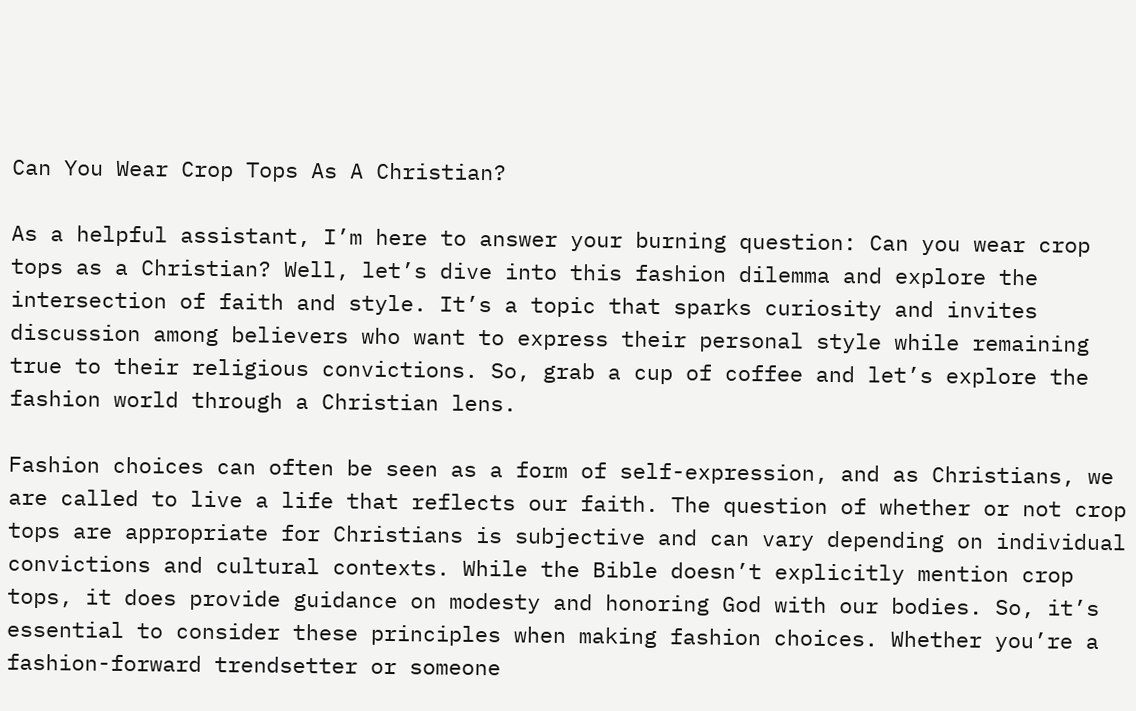Can You Wear Crop Tops As A Christian?

As a helpful assistant, I’m here to answer your burning question: Can you wear crop tops as a Christian? Well, let’s dive into this fashion dilemma and explore the intersection of faith and style. It’s a topic that sparks curiosity and invites discussion among believers who want to express their personal style while remaining true to their religious convictions. So, grab a cup of coffee and let’s explore the fashion world through a Christian lens.

Fashion choices can often be seen as a form of self-expression, and as Christians, we are called to live a life that reflects our faith. The question of whether or not crop tops are appropriate for Christians is subjective and can vary depending on individual convictions and cultural contexts. While the Bible doesn’t explicitly mention crop tops, it does provide guidance on modesty and honoring God with our bodies. So, it’s essential to consider these principles when making fashion choices. Whether you’re a fashion-forward trendsetter or someone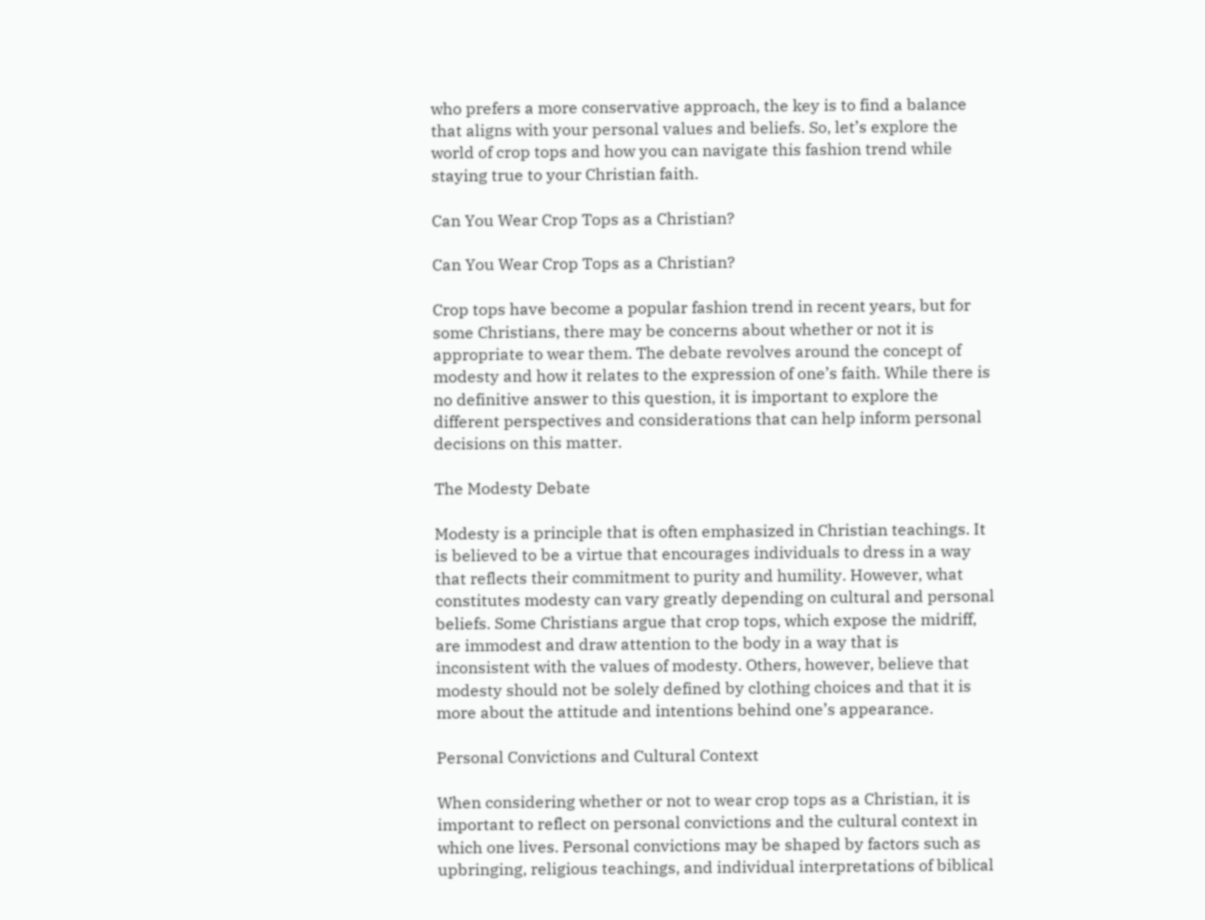who prefers a more conservative approach, the key is to find a balance that aligns with your personal values and beliefs. So, let’s explore the world of crop tops and how you can navigate this fashion trend while staying true to your Christian faith.

Can You Wear Crop Tops as a Christian?

Can You Wear Crop Tops as a Christian?

Crop tops have become a popular fashion trend in recent years, but for some Christians, there may be concerns about whether or not it is appropriate to wear them. The debate revolves around the concept of modesty and how it relates to the expression of one’s faith. While there is no definitive answer to this question, it is important to explore the different perspectives and considerations that can help inform personal decisions on this matter.

The Modesty Debate

Modesty is a principle that is often emphasized in Christian teachings. It is believed to be a virtue that encourages individuals to dress in a way that reflects their commitment to purity and humility. However, what constitutes modesty can vary greatly depending on cultural and personal beliefs. Some Christians argue that crop tops, which expose the midriff, are immodest and draw attention to the body in a way that is inconsistent with the values of modesty. Others, however, believe that modesty should not be solely defined by clothing choices and that it is more about the attitude and intentions behind one’s appearance.

Personal Convictions and Cultural Context

When considering whether or not to wear crop tops as a Christian, it is important to reflect on personal convictions and the cultural context in which one lives. Personal convictions may be shaped by factors such as upbringing, religious teachings, and individual interpretations of biblical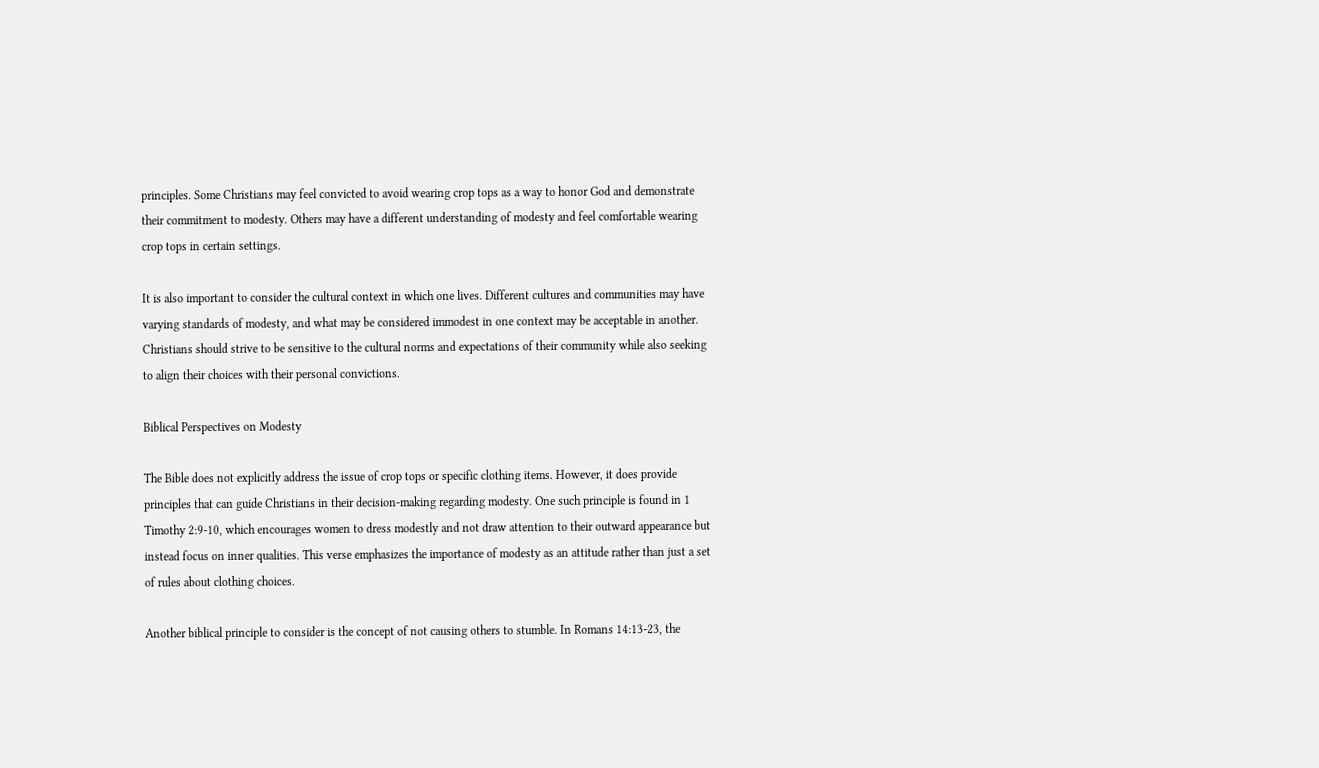principles. Some Christians may feel convicted to avoid wearing crop tops as a way to honor God and demonstrate their commitment to modesty. Others may have a different understanding of modesty and feel comfortable wearing crop tops in certain settings.

It is also important to consider the cultural context in which one lives. Different cultures and communities may have varying standards of modesty, and what may be considered immodest in one context may be acceptable in another. Christians should strive to be sensitive to the cultural norms and expectations of their community while also seeking to align their choices with their personal convictions.

Biblical Perspectives on Modesty

The Bible does not explicitly address the issue of crop tops or specific clothing items. However, it does provide principles that can guide Christians in their decision-making regarding modesty. One such principle is found in 1 Timothy 2:9-10, which encourages women to dress modestly and not draw attention to their outward appearance but instead focus on inner qualities. This verse emphasizes the importance of modesty as an attitude rather than just a set of rules about clothing choices.

Another biblical principle to consider is the concept of not causing others to stumble. In Romans 14:13-23, the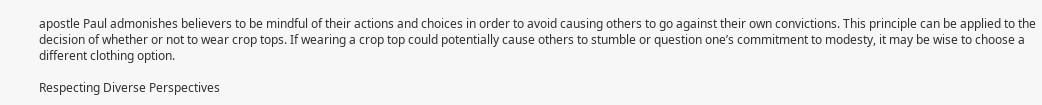apostle Paul admonishes believers to be mindful of their actions and choices in order to avoid causing others to go against their own convictions. This principle can be applied to the decision of whether or not to wear crop tops. If wearing a crop top could potentially cause others to stumble or question one’s commitment to modesty, it may be wise to choose a different clothing option.

Respecting Diverse Perspectives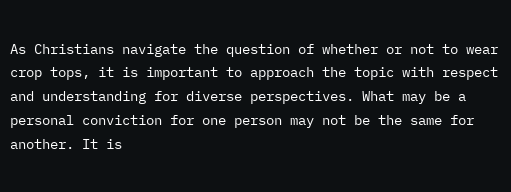As Christians navigate the question of whether or not to wear crop tops, it is important to approach the topic with respect and understanding for diverse perspectives. What may be a personal conviction for one person may not be the same for another. It is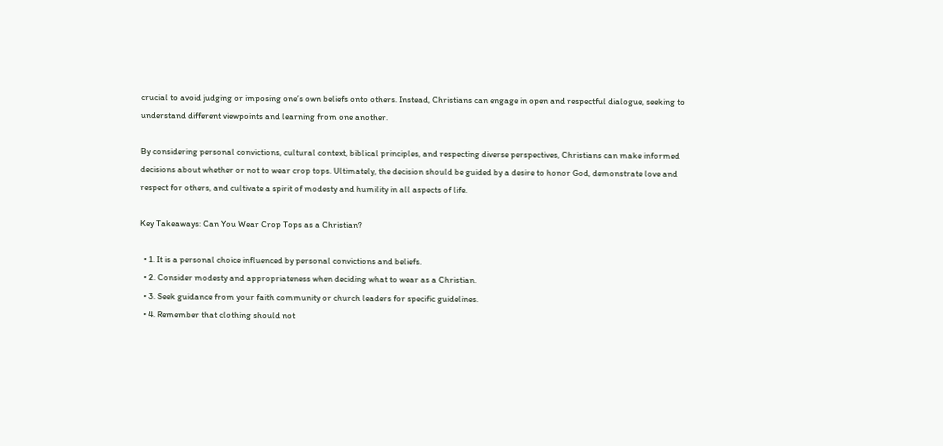crucial to avoid judging or imposing one’s own beliefs onto others. Instead, Christians can engage in open and respectful dialogue, seeking to understand different viewpoints and learning from one another.

By considering personal convictions, cultural context, biblical principles, and respecting diverse perspectives, Christians can make informed decisions about whether or not to wear crop tops. Ultimately, the decision should be guided by a desire to honor God, demonstrate love and respect for others, and cultivate a spirit of modesty and humility in all aspects of life.

Key Takeaways: Can You Wear Crop Tops as a Christian?

  • 1. It is a personal choice influenced by personal convictions and beliefs.
  • 2. Consider modesty and appropriateness when deciding what to wear as a Christian.
  • 3. Seek guidance from your faith community or church leaders for specific guidelines.
  • 4. Remember that clothing should not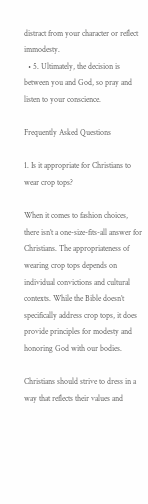distract from your character or reflect immodesty.
  • 5. Ultimately, the decision is between you and God, so pray and listen to your conscience.

Frequently Asked Questions

1. Is it appropriate for Christians to wear crop tops?

When it comes to fashion choices, there isn’t a one-size-fits-all answer for Christians. The appropriateness of wearing crop tops depends on individual convictions and cultural contexts. While the Bible doesn’t specifically address crop tops, it does provide principles for modesty and honoring God with our bodies.

Christians should strive to dress in a way that reflects their values and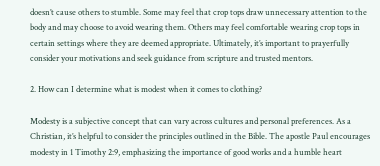doesn’t cause others to stumble. Some may feel that crop tops draw unnecessary attention to the body and may choose to avoid wearing them. Others may feel comfortable wearing crop tops in certain settings where they are deemed appropriate. Ultimately, it’s important to prayerfully consider your motivations and seek guidance from scripture and trusted mentors.

2. How can I determine what is modest when it comes to clothing?

Modesty is a subjective concept that can vary across cultures and personal preferences. As a Christian, it’s helpful to consider the principles outlined in the Bible. The apostle Paul encourages modesty in 1 Timothy 2:9, emphasizing the importance of good works and a humble heart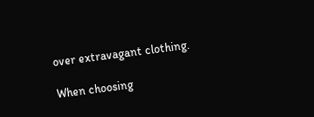over extravagant clothing.

When choosing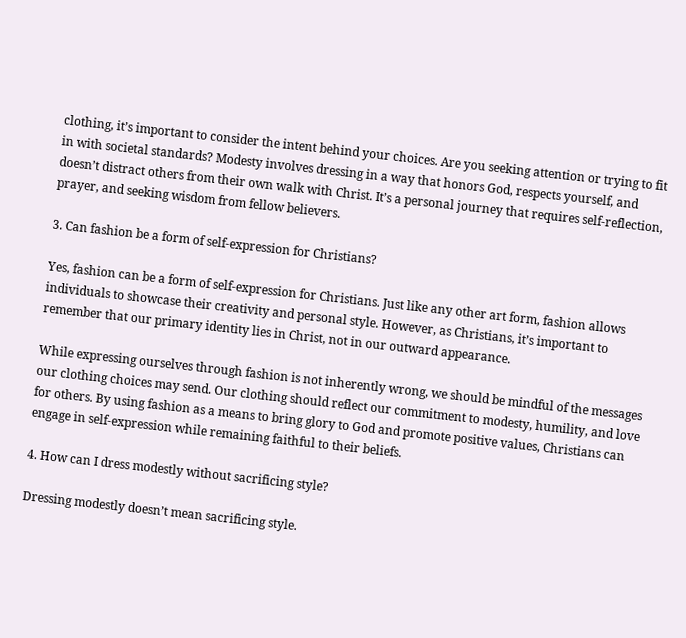clothing, it’s important to consider the intent behind your choices. Are you seeking attention or trying to fit in with societal standards? Modesty involves dressing in a way that honors God, respects yourself, and doesn’t distract others from their own walk with Christ. It’s a personal journey that requires self-reflection, prayer, and seeking wisdom from fellow believers.

3. Can fashion be a form of self-expression for Christians?

Yes, fashion can be a form of self-expression for Christians. Just like any other art form, fashion allows individuals to showcase their creativity and personal style. However, as Christians, it’s important to remember that our primary identity lies in Christ, not in our outward appearance.

While expressing ourselves through fashion is not inherently wrong, we should be mindful of the messages our clothing choices may send. Our clothing should reflect our commitment to modesty, humility, and love for others. By using fashion as a means to bring glory to God and promote positive values, Christians can engage in self-expression while remaining faithful to their beliefs.

4. How can I dress modestly without sacrificing style?

Dressing modestly doesn’t mean sacrificing style.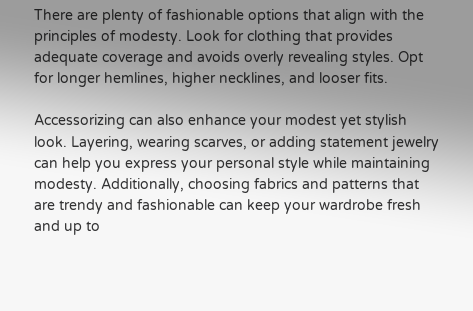There are plenty of fashionable options that align with the principles of modesty. Look for clothing that provides adequate coverage and avoids overly revealing styles. Opt for longer hemlines, higher necklines, and looser fits.

Accessorizing can also enhance your modest yet stylish look. Layering, wearing scarves, or adding statement jewelry can help you express your personal style while maintaining modesty. Additionally, choosing fabrics and patterns that are trendy and fashionable can keep your wardrobe fresh and up to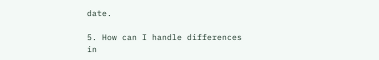date.

5. How can I handle differences in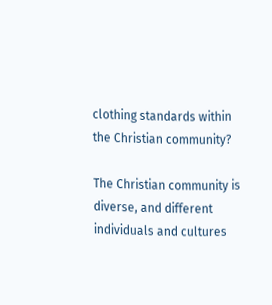clothing standards within the Christian community?

The Christian community is diverse, and different individuals and cultures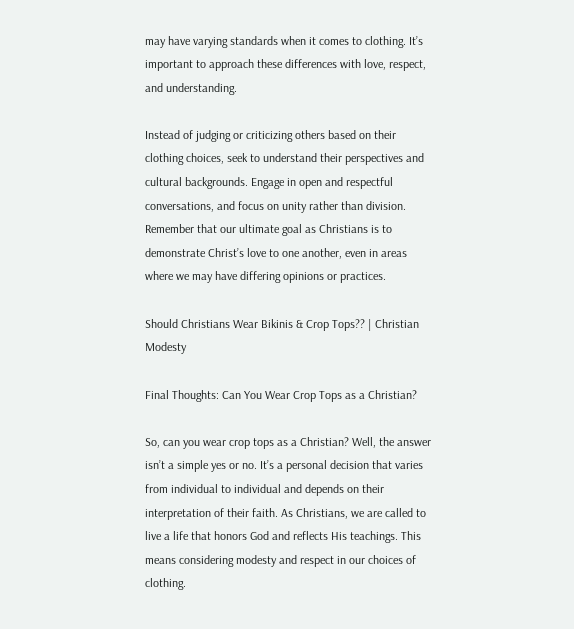may have varying standards when it comes to clothing. It’s important to approach these differences with love, respect, and understanding.

Instead of judging or criticizing others based on their clothing choices, seek to understand their perspectives and cultural backgrounds. Engage in open and respectful conversations, and focus on unity rather than division. Remember that our ultimate goal as Christians is to demonstrate Christ’s love to one another, even in areas where we may have differing opinions or practices.

Should Christians Wear Bikinis & Crop Tops?? | Christian Modesty

Final Thoughts: Can You Wear Crop Tops as a Christian?

So, can you wear crop tops as a Christian? Well, the answer isn’t a simple yes or no. It’s a personal decision that varies from individual to individual and depends on their interpretation of their faith. As Christians, we are called to live a life that honors God and reflects His teachings. This means considering modesty and respect in our choices of clothing.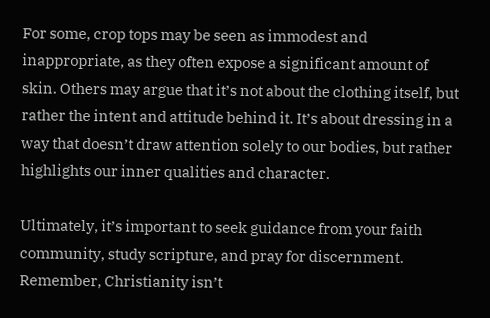For some, crop tops may be seen as immodest and inappropriate, as they often expose a significant amount of skin. Others may argue that it’s not about the clothing itself, but rather the intent and attitude behind it. It’s about dressing in a way that doesn’t draw attention solely to our bodies, but rather highlights our inner qualities and character.

Ultimately, it’s important to seek guidance from your faith community, study scripture, and pray for discernment. Remember, Christianity isn’t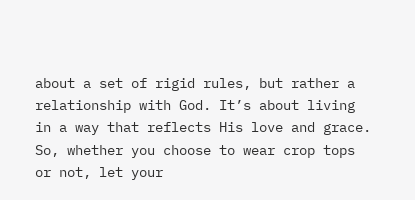about a set of rigid rules, but rather a relationship with God. It’s about living in a way that reflects His love and grace. So, whether you choose to wear crop tops or not, let your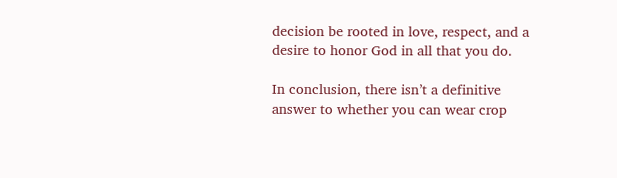decision be rooted in love, respect, and a desire to honor God in all that you do.

In conclusion, there isn’t a definitive answer to whether you can wear crop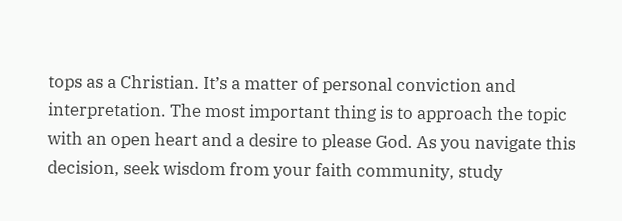tops as a Christian. It’s a matter of personal conviction and interpretation. The most important thing is to approach the topic with an open heart and a desire to please God. As you navigate this decision, seek wisdom from your faith community, study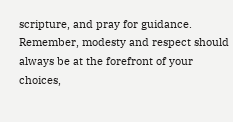scripture, and pray for guidance. Remember, modesty and respect should always be at the forefront of your choices,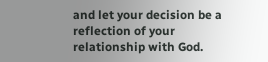and let your decision be a reflection of your relationship with God.